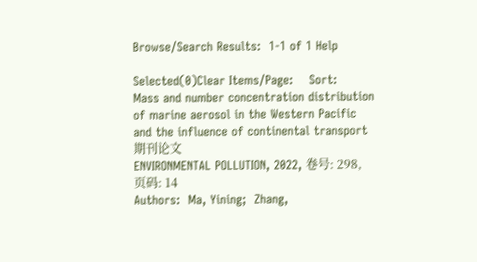Browse/Search Results:  1-1 of 1 Help

Selected(0)Clear Items/Page:    Sort:
Mass and number concentration distribution of marine aerosol in the Western Pacific and the influence of continental transport 期刊论文
ENVIRONMENTAL POLLUTION, 2022, 卷号: 298, 页码: 14
Authors:  Ma, Yining;  Zhang,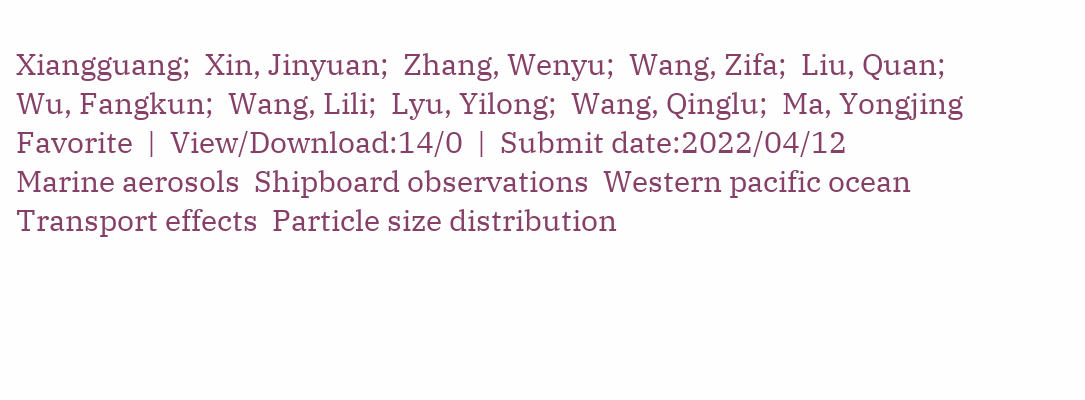Xiangguang;  Xin, Jinyuan;  Zhang, Wenyu;  Wang, Zifa;  Liu, Quan;  Wu, Fangkun;  Wang, Lili;  Lyu, Yilong;  Wang, Qinglu;  Ma, Yongjing
Favorite  |  View/Download:14/0  |  Submit date:2022/04/12
Marine aerosols  Shipboard observations  Western pacific ocean  Transport effects  Particle size distribution